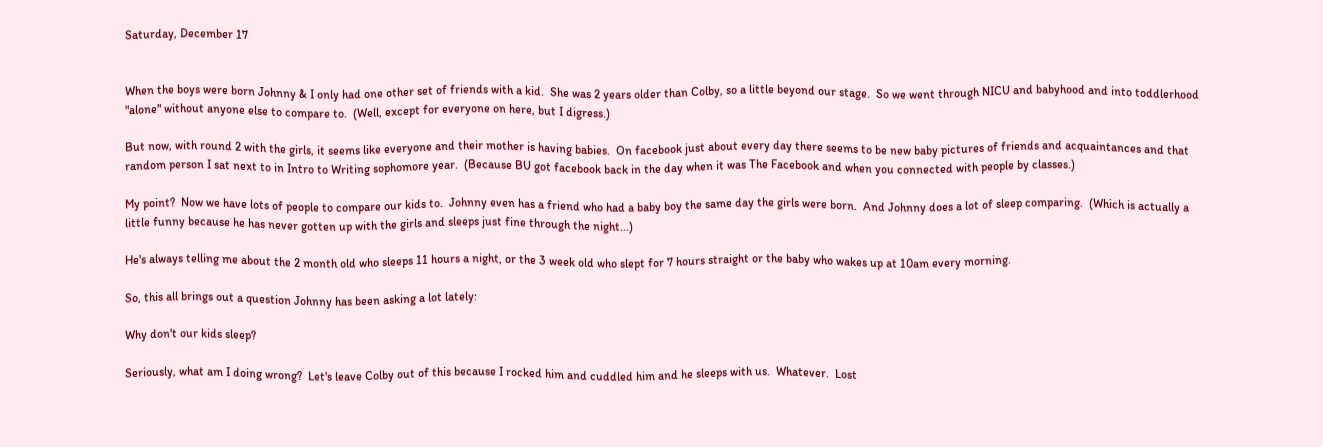Saturday, December 17


When the boys were born Johnny & I only had one other set of friends with a kid.  She was 2 years older than Colby, so a little beyond our stage.  So we went through NICU and babyhood and into toddlerhood "alone" without anyone else to compare to.  (Well, except for everyone on here, but I digress.)

But now, with round 2 with the girls, it seems like everyone and their mother is having babies.  On facebook just about every day there seems to be new baby pictures of friends and acquaintances and that random person I sat next to in Intro to Writing sophomore year.  (Because BU got facebook back in the day when it was The Facebook and when you connected with people by classes.)

My point?  Now we have lots of people to compare our kids to.  Johnny even has a friend who had a baby boy the same day the girls were born.  And Johnny does a lot of sleep comparing.  (Which is actually a little funny because he has never gotten up with the girls and sleeps just fine through the night...)

He's always telling me about the 2 month old who sleeps 11 hours a night, or the 3 week old who slept for 7 hours straight or the baby who wakes up at 10am every morning.

So, this all brings out a question Johnny has been asking a lot lately:

Why don't our kids sleep?

Seriously, what am I doing wrong?  Let's leave Colby out of this because I rocked him and cuddled him and he sleeps with us.  Whatever.  Lost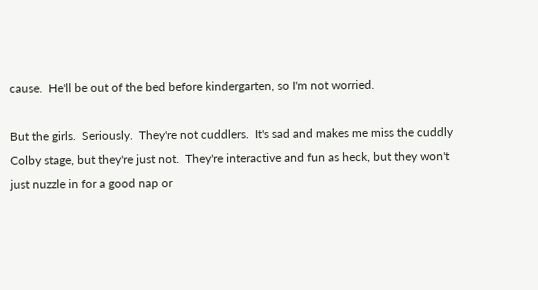cause.  He'll be out of the bed before kindergarten, so I'm not worried.

But the girls.  Seriously.  They're not cuddlers.  It's sad and makes me miss the cuddly Colby stage, but they're just not.  They're interactive and fun as heck, but they won't just nuzzle in for a good nap or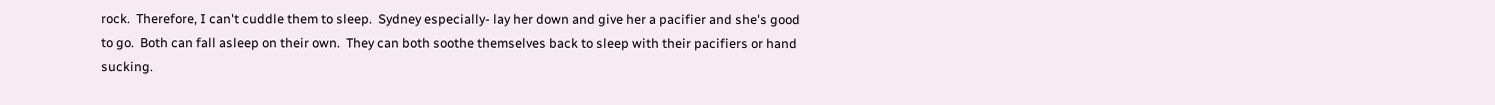rock.  Therefore, I can't cuddle them to sleep.  Sydney especially- lay her down and give her a pacifier and she's good to go.  Both can fall asleep on their own.  They can both soothe themselves back to sleep with their pacifiers or hand sucking.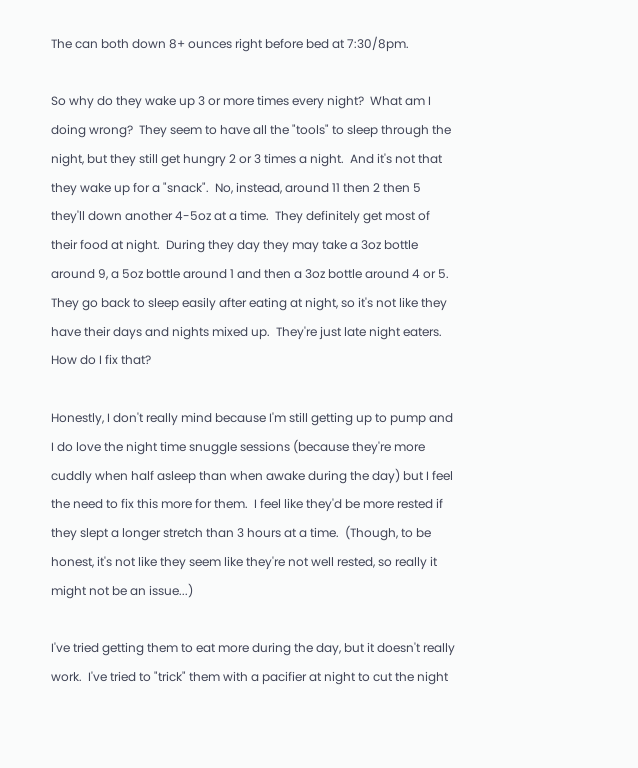The can both down 8+ ounces right before bed at 7:30/8pm.

So why do they wake up 3 or more times every night?  What am I doing wrong?  They seem to have all the "tools" to sleep through the night, but they still get hungry 2 or 3 times a night.  And it's not that they wake up for a "snack".  No, instead, around 11 then 2 then 5 they'll down another 4-5oz at a time.  They definitely get most of their food at night.  During they day they may take a 3oz bottle around 9, a 5oz bottle around 1 and then a 3oz bottle around 4 or 5.  They go back to sleep easily after eating at night, so it's not like they have their days and nights mixed up.  They're just late night eaters.  How do I fix that?

Honestly, I don't really mind because I'm still getting up to pump and I do love the night time snuggle sessions (because they're more cuddly when half asleep than when awake during the day) but I feel the need to fix this more for them.  I feel like they'd be more rested if they slept a longer stretch than 3 hours at a time.  (Though, to be honest, it's not like they seem like they're not well rested, so really it might not be an issue...)

I've tried getting them to eat more during the day, but it doesn't really work.  I've tried to "trick" them with a pacifier at night to cut the night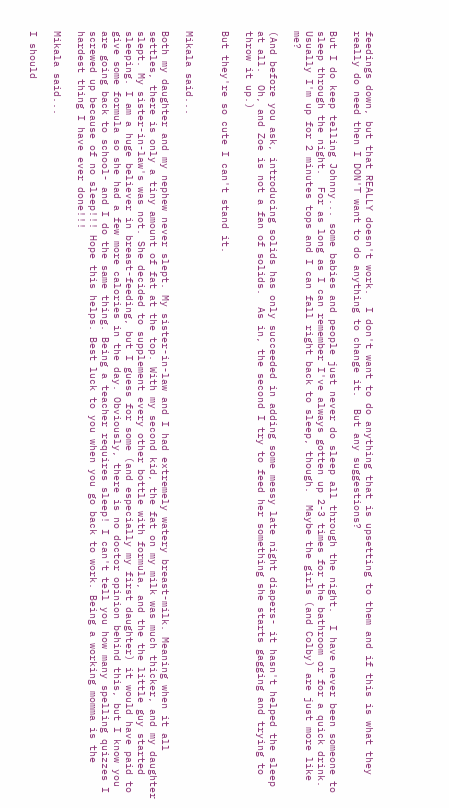feedings down, but that REALLY doesn't work.  I don't want to do anything that is upsetting to them and if this is what they really do need then I DON'T want to do anything to change it.  But any suggestions?

But I do keep telling Johnny... some babies and people just never do sleep all through the night.  I have never been someone to sleep through the night.  For as long as I can remember I've always gotten up 2-3 times for the bathroom or for a quick drink.  Usually I'm up for 2 minutes tops and I can fall right back to sleep, though.  Maybe the girls (and Colby) are just more like me?

(And before you ask, introducing solids has only succeeded in adding some messy late night diapers- it hasn't helped the sleep at all.  Oh, and Zoe is not a fan of solids.  As in, the second I try to feed her something she starts gagging and trying to throw it up.)

But they're so cute I can't stand it.


Mikala said...

Both my daughter and my nephew never slept. My sister-in-law and I had extremely watery breast-milk. Meaning when it all settles, there is only a tiny amount of fat at the top. With my second kid, the fat on my milk was much thicker, and my daughter slept. My sister-in-law's was not. She decided to supplement every other bottle with formula, and the the little guy started sleeping. I am a huge believer in breast-feeding, but I guess for some (and especially my first daughter) it would have paid to give some formula so she had a few more calories in the day. Obviously, there is no doctor opinion behind this, but I know you are going back to school- and I do the same thing. Being a teacher requires sleep! I can't tell you how many spelling quizzes I screwed up because of no sleep!!! Hope this helps. Best luck to you when you go back to work. Being a working momma is the hardest thing I have ever done!!!

Mikala said...

I should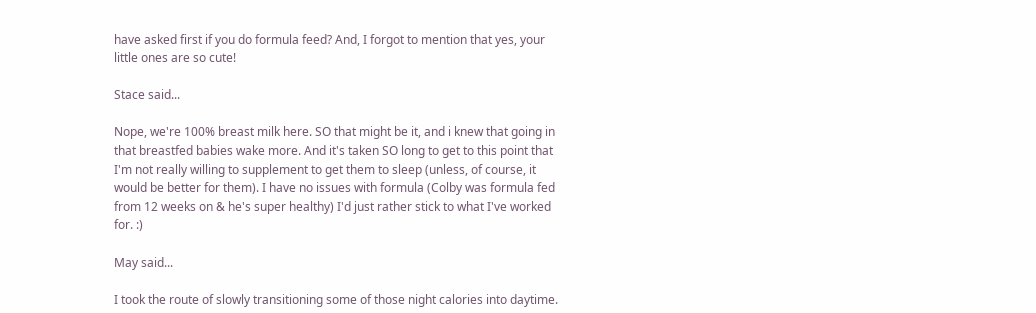have asked first if you do formula feed? And, I forgot to mention that yes, your little ones are so cute!

Stace said...

Nope, we're 100% breast milk here. SO that might be it, and i knew that going in that breastfed babies wake more. And it's taken SO long to get to this point that I'm not really willing to supplement to get them to sleep (unless, of course, it would be better for them). I have no issues with formula (Colby was formula fed from 12 weeks on & he's super healthy) I'd just rather stick to what I've worked for. :)

May said...

I took the route of slowly transitioning some of those night calories into daytime.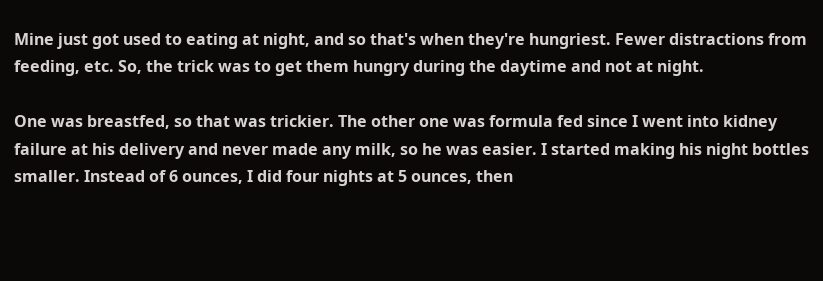Mine just got used to eating at night, and so that's when they're hungriest. Fewer distractions from feeding, etc. So, the trick was to get them hungry during the daytime and not at night.

One was breastfed, so that was trickier. The other one was formula fed since I went into kidney failure at his delivery and never made any milk, so he was easier. I started making his night bottles smaller. Instead of 6 ounces, I did four nights at 5 ounces, then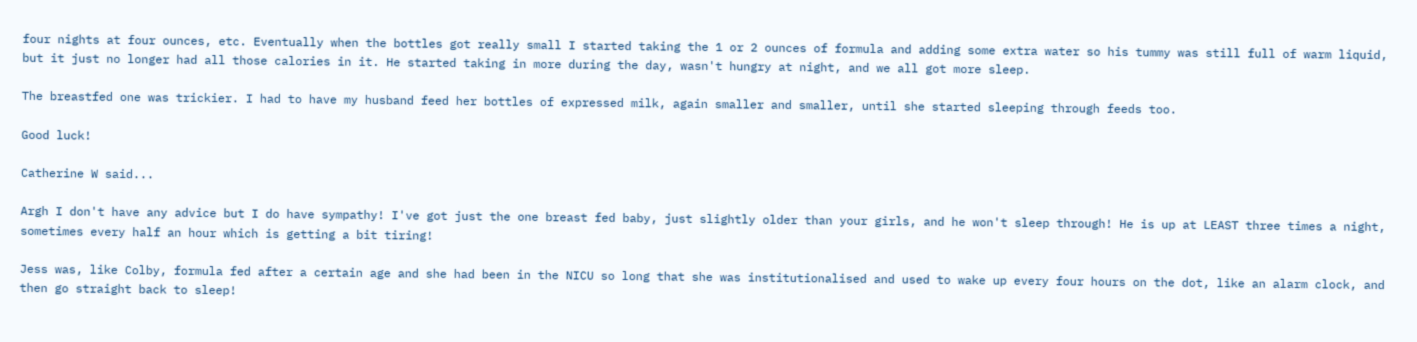four nights at four ounces, etc. Eventually when the bottles got really small I started taking the 1 or 2 ounces of formula and adding some extra water so his tummy was still full of warm liquid, but it just no longer had all those calories in it. He started taking in more during the day, wasn't hungry at night, and we all got more sleep.

The breastfed one was trickier. I had to have my husband feed her bottles of expressed milk, again smaller and smaller, until she started sleeping through feeds too.

Good luck!

Catherine W said...

Argh I don't have any advice but I do have sympathy! I've got just the one breast fed baby, just slightly older than your girls, and he won't sleep through! He is up at LEAST three times a night, sometimes every half an hour which is getting a bit tiring!

Jess was, like Colby, formula fed after a certain age and she had been in the NICU so long that she was institutionalised and used to wake up every four hours on the dot, like an alarm clock, and then go straight back to sleep!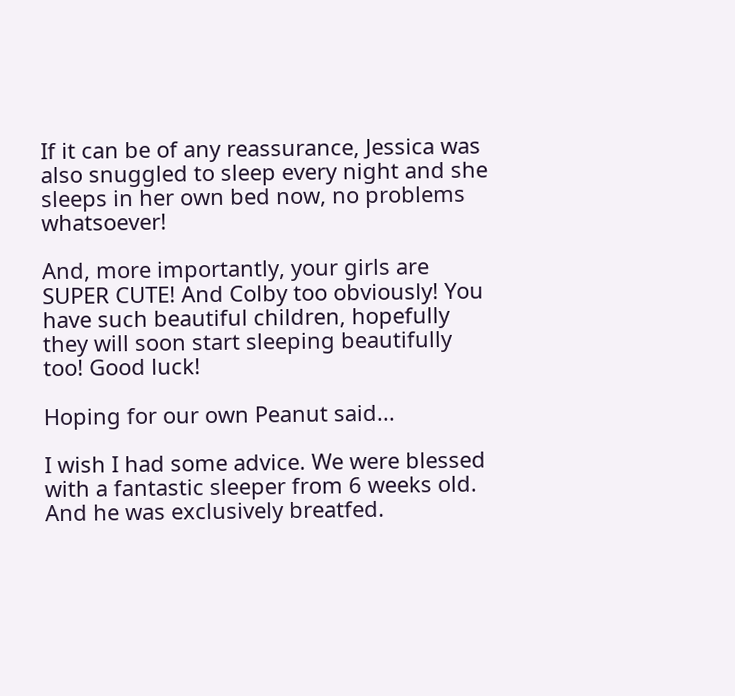If it can be of any reassurance, Jessica was also snuggled to sleep every night and she sleeps in her own bed now, no problems whatsoever!

And, more importantly, your girls are SUPER CUTE! And Colby too obviously! You have such beautiful children, hopefully they will soon start sleeping beautifully too! Good luck!

Hoping for our own Peanut said...

I wish I had some advice. We were blessed with a fantastic sleeper from 6 weeks old. And he was exclusively breatfed.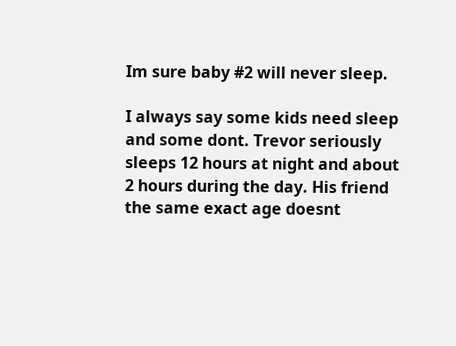Im sure baby #2 will never sleep.

I always say some kids need sleep and some dont. Trevor seriously sleeps 12 hours at night and about 2 hours during the day. His friend the same exact age doesnt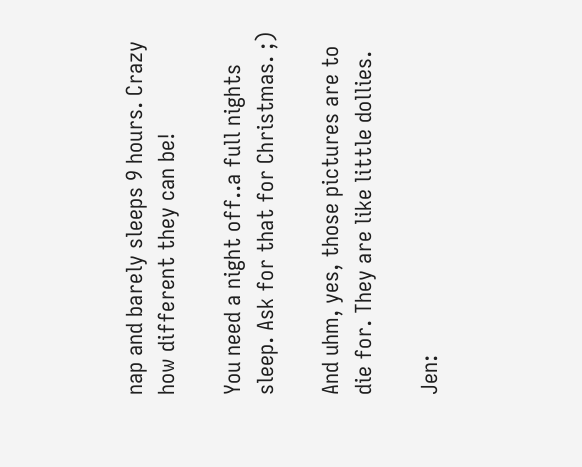nap and barely sleeps 9 hours. Crazy how different they can be!

You need a night off..a full nights sleep. Ask for that for Christmas. ;)

And uhm, yes, those pictures are to die for. They are like little dollies.

Jen: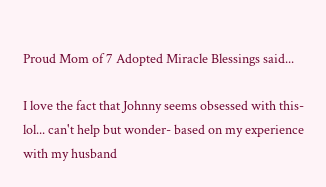Proud Mom of 7 Adopted Miracle Blessings said...

I love the fact that Johnny seems obsessed with this- lol... can't help but wonder- based on my experience with my husband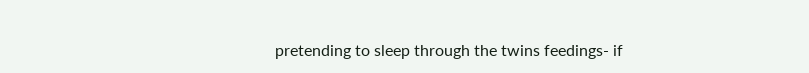pretending to sleep through the twins feedings- if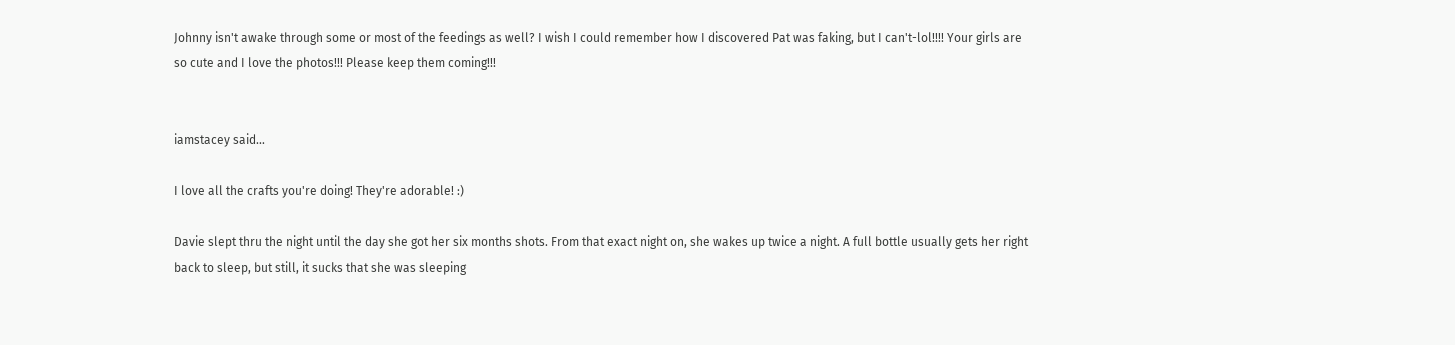Johnny isn't awake through some or most of the feedings as well? I wish I could remember how I discovered Pat was faking, but I can't-lol!!!! Your girls are so cute and I love the photos!!! Please keep them coming!!!


iamstacey said...

I love all the crafts you're doing! They're adorable! :)

Davie slept thru the night until the day she got her six months shots. From that exact night on, she wakes up twice a night. A full bottle usually gets her right back to sleep, but still, it sucks that she was sleeping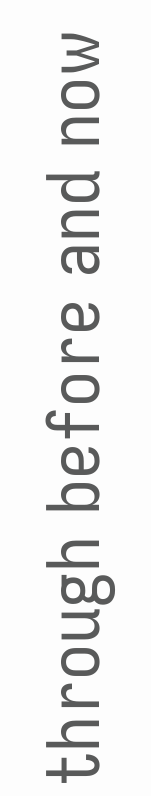through before and now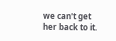we can't get her back to it.